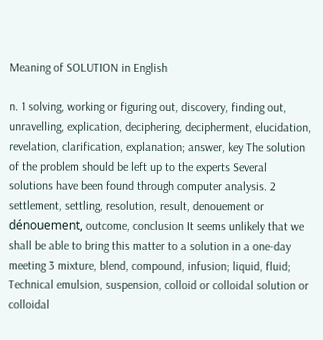Meaning of SOLUTION in English

n. 1 solving, working or figuring out, discovery, finding out, unravelling, explication, deciphering, decipherment, elucidation, revelation, clarification, explanation; answer, key The solution of the problem should be left up to the experts Several solutions have been found through computer analysis. 2 settlement, settling, resolution, result, denouement or dénouement, outcome, conclusion It seems unlikely that we shall be able to bring this matter to a solution in a one-day meeting 3 mixture, blend, compound, infusion; liquid, fluid; Technical emulsion, suspension, colloid or colloidal solution or colloidal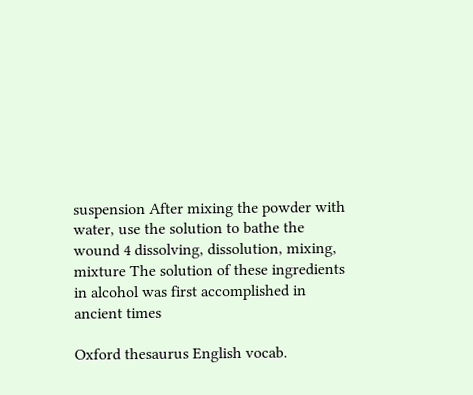suspension After mixing the powder with water, use the solution to bathe the wound 4 dissolving, dissolution, mixing, mixture The solution of these ingredients in alcohol was first accomplished in ancient times

Oxford thesaurus English vocab.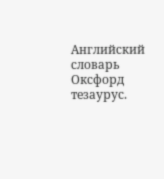Английский словарь Оксфорд тезаурус.